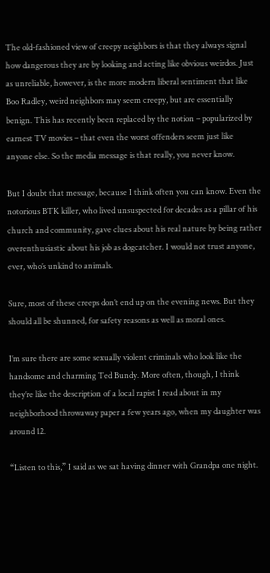The old-fashioned view of creepy neighbors is that they always signal how dangerous they are by looking and acting like obvious weirdos. Just as unreliable, however, is the more modern liberal sentiment that like Boo Radley, weird neighbors may seem creepy, but are essentially benign. This has recently been replaced by the notion – popularized by earnest TV movies – that even the worst offenders seem just like anyone else. So the media message is that really, you never know.

But I doubt that message, because I think often you can know. Even the notorious BTK killer, who lived unsuspected for decades as a pillar of his church and community, gave clues about his real nature by being rather overenthusiastic about his job as dogcatcher. I would not trust anyone, ever, who’s unkind to animals.

Sure, most of these creeps don’t end up on the evening news. But they should all be shunned, for safety reasons as well as moral ones.

I’m sure there are some sexually violent criminals who look like the handsome and charming Ted Bundy. More often, though, I think they’re like the description of a local rapist I read about in my neighborhood throwaway paper a few years ago, when my daughter was around 12.

“Listen to this,” I said as we sat having dinner with Grandpa one night.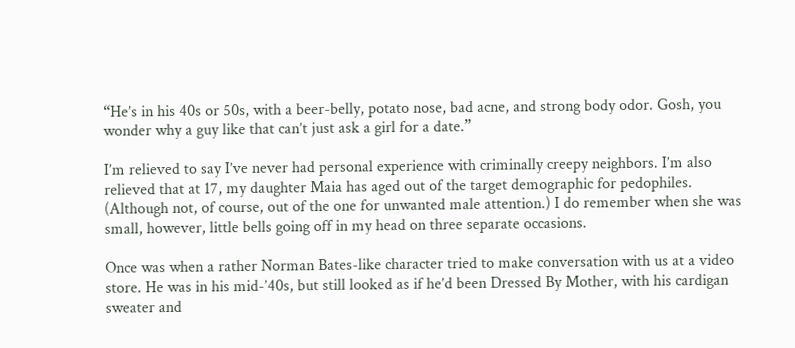“He’s in his 40s or 50s, with a beer-belly, potato nose, bad acne, and strong body odor. Gosh, you wonder why a guy like that can’t just ask a girl for a date.”

I’m relieved to say I’ve never had personal experience with criminally creepy neighbors. I’m also relieved that at 17, my daughter Maia has aged out of the target demographic for pedophiles. (Although not, of course, out of the one for unwanted male attention.) I do remember when she was small, however, little bells going off in my head on three separate occasions.

Once was when a rather Norman Bates-like character tried to make conversation with us at a video store. He was in his mid-’40s, but still looked as if he’d been Dressed By Mother, with his cardigan sweater and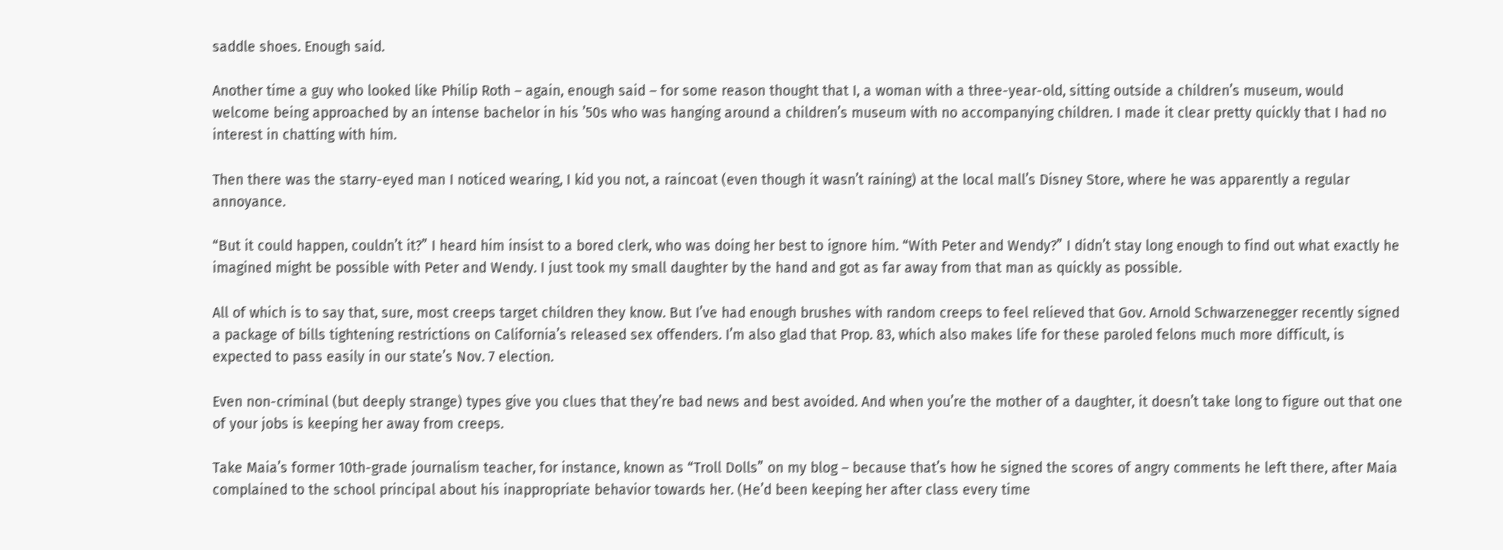saddle shoes. Enough said.

Another time a guy who looked like Philip Roth – again, enough said – for some reason thought that I, a woman with a three-year-old, sitting outside a children’s museum, would welcome being approached by an intense bachelor in his ’50s who was hanging around a children’s museum with no accompanying children. I made it clear pretty quickly that I had no interest in chatting with him.

Then there was the starry-eyed man I noticed wearing, I kid you not, a raincoat (even though it wasn’t raining) at the local mall’s Disney Store, where he was apparently a regular annoyance.

“But it could happen, couldn’t it?” I heard him insist to a bored clerk, who was doing her best to ignore him. “With Peter and Wendy?” I didn’t stay long enough to find out what exactly he imagined might be possible with Peter and Wendy. I just took my small daughter by the hand and got as far away from that man as quickly as possible.

All of which is to say that, sure, most creeps target children they know. But I’ve had enough brushes with random creeps to feel relieved that Gov. Arnold Schwarzenegger recently signed a package of bills tightening restrictions on California’s released sex offenders. I’m also glad that Prop. 83, which also makes life for these paroled felons much more difficult, is expected to pass easily in our state’s Nov. 7 election.

Even non-criminal (but deeply strange) types give you clues that they’re bad news and best avoided. And when you’re the mother of a daughter, it doesn’t take long to figure out that one of your jobs is keeping her away from creeps.

Take Maia’s former 10th-grade journalism teacher, for instance, known as “Troll Dolls” on my blog – because that’s how he signed the scores of angry comments he left there, after Maia complained to the school principal about his inappropriate behavior towards her. (He’d been keeping her after class every time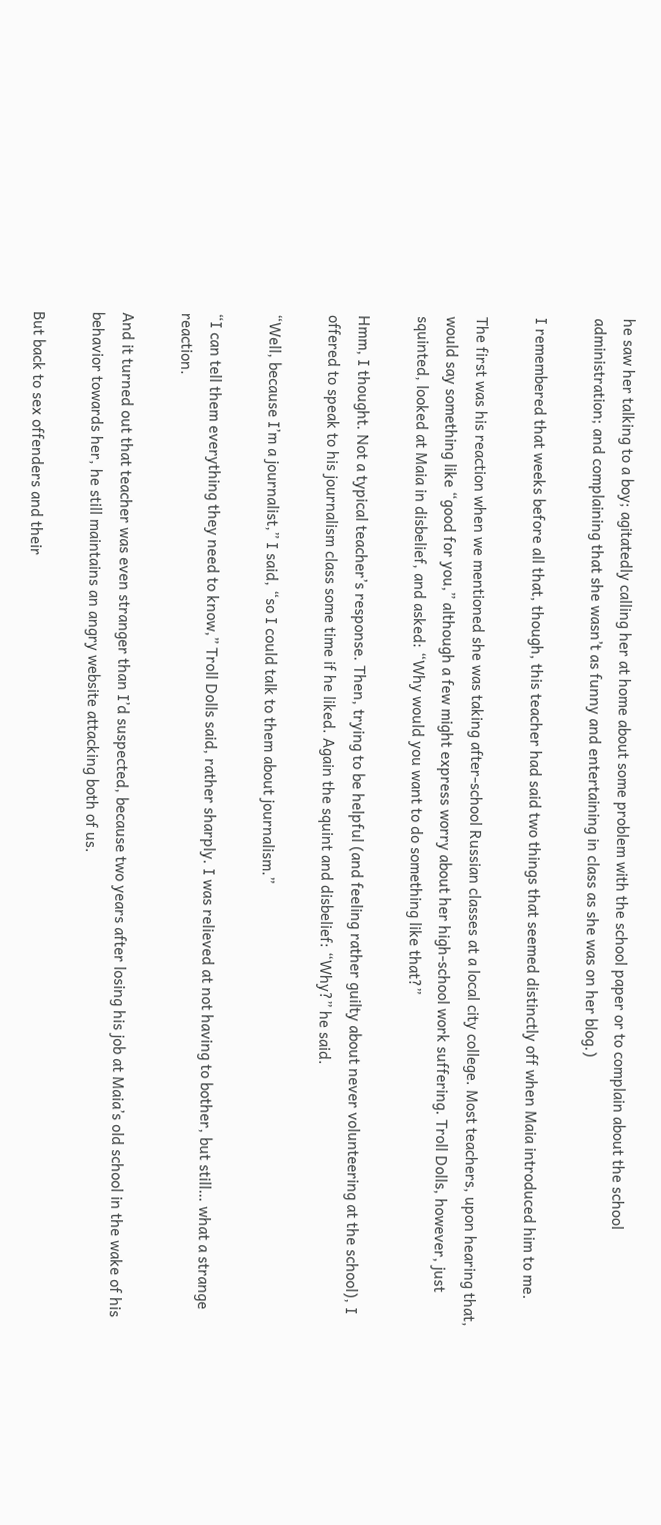he saw her talking to a boy; agitatedly calling her at home about some problem with the school paper or to complain about the school administration; and complaining that she wasn’t as funny and entertaining in class as she was on her blog.)

I remembered that weeks before all that, though, this teacher had said two things that seemed distinctly off when Maia introduced him to me.

The first was his reaction when we mentioned she was taking after-school Russian classes at a local city college. Most teachers, upon hearing that, would say something like “good for you,” although a few might express worry about her high-school work suffering. Troll Dolls, however, just squinted, looked at Maia in disbelief, and asked: “Why would you want to do something like that?”

Hmm, I thought. Not a typical teacher’s response. Then, trying to be helpful (and feeling rather guilty about never volunteering at the school), I offered to speak to his journalism class some time if he liked. Again the squint and disbelief: “Why?” he said.

“Well, because I’m a journalist,” I said, “so I could talk to them about journalism.”

“I can tell them everything they need to know,” Troll Dolls said, rather sharply. I was relieved at not having to bother, but still… what a strange reaction.

And it turned out that teacher was even stranger than I’d suspected, because two years after losing his job at Maia’s old school in the wake of his behavior towards her, he still maintains an angry website attacking both of us.

But back to sex offenders and their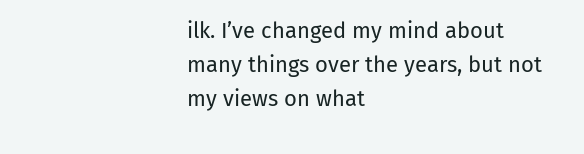ilk. I’ve changed my mind about many things over the years, but not my views on what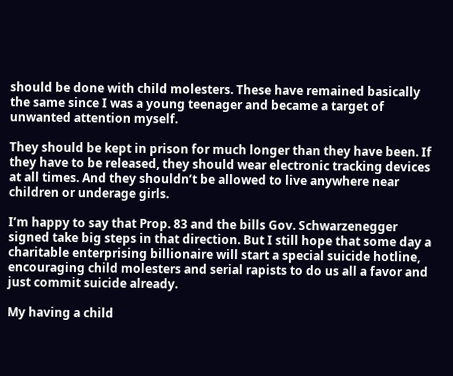should be done with child molesters. These have remained basically the same since I was a young teenager and became a target of unwanted attention myself.

They should be kept in prison for much longer than they have been. If they have to be released, they should wear electronic tracking devices at all times. And they shouldn’t be allowed to live anywhere near children or underage girls.

I’m happy to say that Prop. 83 and the bills Gov. Schwarzenegger signed take big steps in that direction. But I still hope that some day a charitable enterprising billionaire will start a special suicide hotline, encouraging child molesters and serial rapists to do us all a favor and just commit suicide already.

My having a child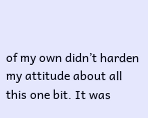of my own didn’t harden my attitude about all this one bit. It was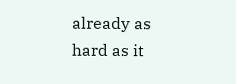already as hard as it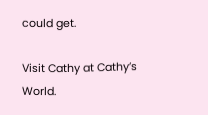could get.

Visit Cathy at Cathy’s World.